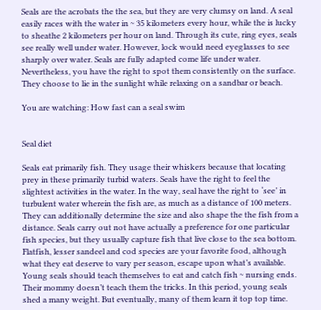Seals are the acrobats the the sea, but they are very clumsy on land. A seal easily races with the water in ~ 35 kilometers every hour, while the is lucky to sheathe 2 kilometers per hour on land. Through its cute, ring eyes, seals see really well under water. However, lock would need eyeglasses to see sharply over water. Seals are fully adapted come life under water. Nevertheless, you have the right to spot them consistently on the surface. They choose to lie in the sunlight while relaxing on a sandbar or beach.

You are watching: How fast can a seal swim


Seal diet

Seals eat primarily fish. They usage their whiskers because that locating prey in these primarily turbid waters. Seals have the right to feel the slightest activities in the water. In the way, seal have the right to ‘see’ in turbulent water wherein the fish are, as much as a distance of 100 meters. They can additionally determine the size and also shape the the fish from a distance. Seals carry out not have actually a preference for one particular fish species, but they usually capture fish that live close to the sea bottom. Flatfish, lesser sandeel and cod species are your favorite food, although what they eat deserve to vary per season, escape upon what’s available. Young seals should teach themselves to eat and catch fish ~ nursing ends. Their mommy doesn’t teach them the tricks. In this period, young seals shed a many weight. But eventually, many of them learn it top top time.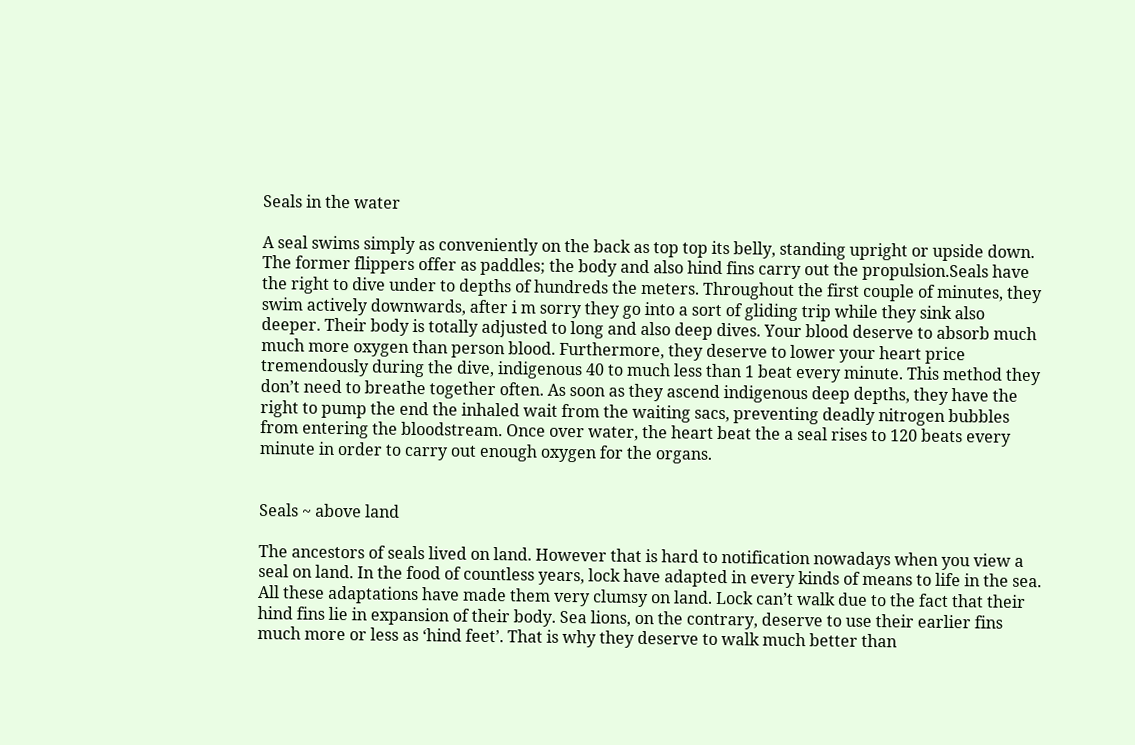Seals in the water

A seal swims simply as conveniently on the back as top top its belly, standing upright or upside down. The former flippers offer as paddles; the body and also hind fins carry out the propulsion.Seals have the right to dive under to depths of hundreds the meters. Throughout the first couple of minutes, they swim actively downwards, after i m sorry they go into a sort of gliding trip while they sink also deeper. Their body is totally adjusted to long and also deep dives. Your blood deserve to absorb much much more oxygen than person blood. Furthermore, they deserve to lower your heart price tremendously during the dive, indigenous 40 to much less than 1 beat every minute. This method they don’t need to breathe together often. As soon as they ascend indigenous deep depths, they have the right to pump the end the inhaled wait from the waiting sacs, preventing deadly nitrogen bubbles from entering the bloodstream. Once over water, the heart beat the a seal rises to 120 beats every minute in order to carry out enough oxygen for the organs.


Seals ~ above land

The ancestors of seals lived on land. However that is hard to notification nowadays when you view a seal on land. In the food of countless years, lock have adapted in every kinds of means to life in the sea. All these adaptations have made them very clumsy on land. Lock can’t walk due to the fact that their hind fins lie in expansion of their body. Sea lions, on the contrary, deserve to use their earlier fins much more or less as ‘hind feet’. That is why they deserve to walk much better than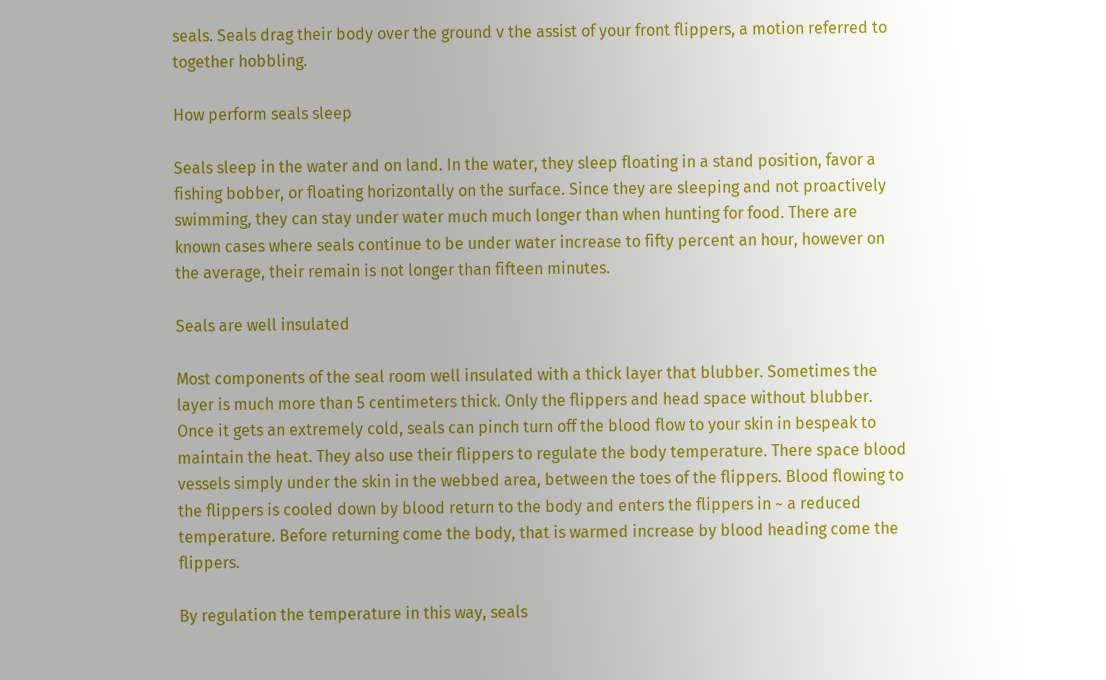seals. Seals drag their body over the ground v the assist of your front flippers, a motion referred to together hobbling.

How perform seals sleep

Seals sleep in the water and on land. In the water, they sleep floating in a stand position, favor a fishing bobber, or floating horizontally on the surface. Since they are sleeping and not proactively swimming, they can stay under water much much longer than when hunting for food. There are known cases where seals continue to be under water increase to fifty percent an hour, however on the average, their remain is not longer than fifteen minutes.

Seals are well insulated

Most components of the seal room well insulated with a thick layer that blubber. Sometimes the layer is much more than 5 centimeters thick. Only the flippers and head space without blubber. Once it gets an extremely cold, seals can pinch turn off the blood flow to your skin in bespeak to maintain the heat. They also use their flippers to regulate the body temperature. There space blood vessels simply under the skin in the webbed area, between the toes of the flippers. Blood flowing to the flippers is cooled down by blood return to the body and enters the flippers in ~ a reduced temperature. Before returning come the body, that is warmed increase by blood heading come the flippers.

By regulation the temperature in this way, seals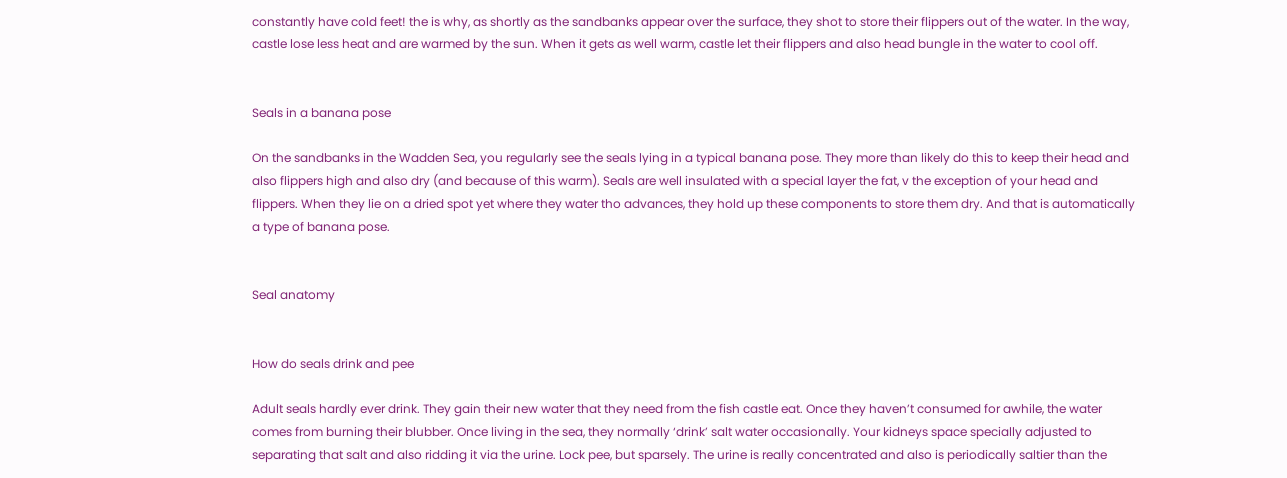constantly have cold feet! the is why, as shortly as the sandbanks appear over the surface, they shot to store their flippers out of the water. In the way, castle lose less heat and are warmed by the sun. When it gets as well warm, castle let their flippers and also head bungle in the water to cool off.


Seals in a banana pose

On the sandbanks in the Wadden Sea, you regularly see the seals lying in a typical banana pose. They more than likely do this to keep their head and also flippers high and also dry (and because of this warm). Seals are well insulated with a special layer the fat, v the exception of your head and flippers. When they lie on a dried spot yet where they water tho advances, they hold up these components to store them dry. And that is automatically a type of banana pose.


Seal anatomy


How do seals drink and pee

Adult seals hardly ever drink. They gain their new water that they need from the fish castle eat. Once they haven’t consumed for awhile, the water comes from burning their blubber. Once living in the sea, they normally ‘drink’ salt water occasionally. Your kidneys space specially adjusted to separating that salt and also ridding it via the urine. Lock pee, but sparsely. The urine is really concentrated and also is periodically saltier than the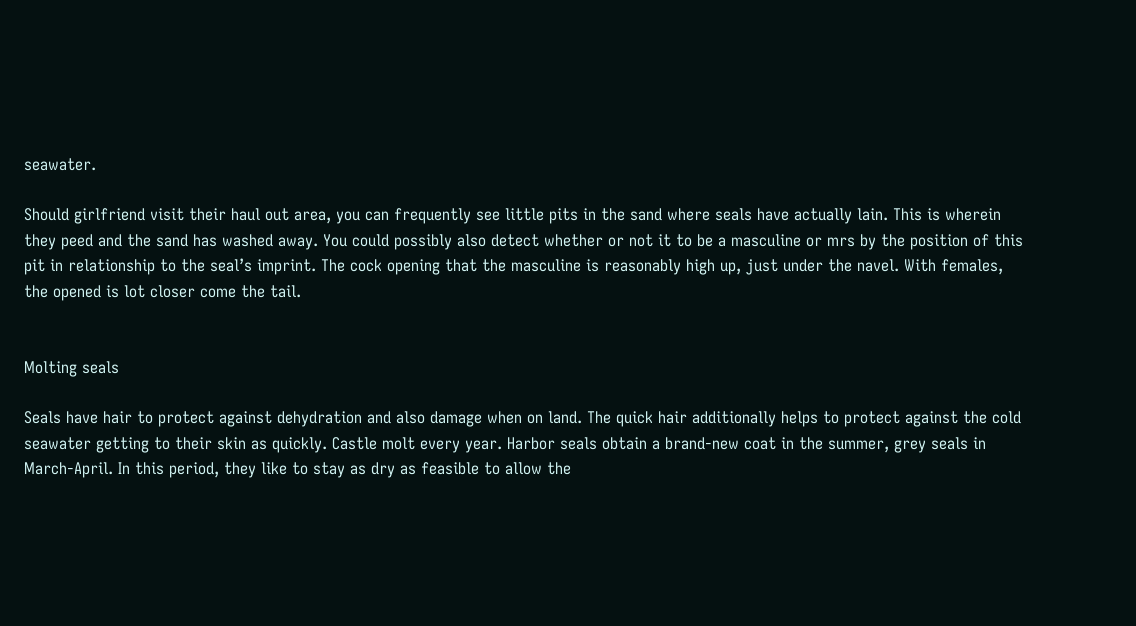seawater.

Should girlfriend visit their haul out area, you can frequently see little pits in the sand where seals have actually lain. This is wherein they peed and the sand has washed away. You could possibly also detect whether or not it to be a masculine or mrs by the position of this pit in relationship to the seal’s imprint. The cock opening that the masculine is reasonably high up, just under the navel. With females, the opened is lot closer come the tail.


Molting seals

Seals have hair to protect against dehydration and also damage when on land. The quick hair additionally helps to protect against the cold seawater getting to their skin as quickly. Castle molt every year. Harbor seals obtain a brand-new coat in the summer, grey seals in March-April. In this period, they like to stay as dry as feasible to allow the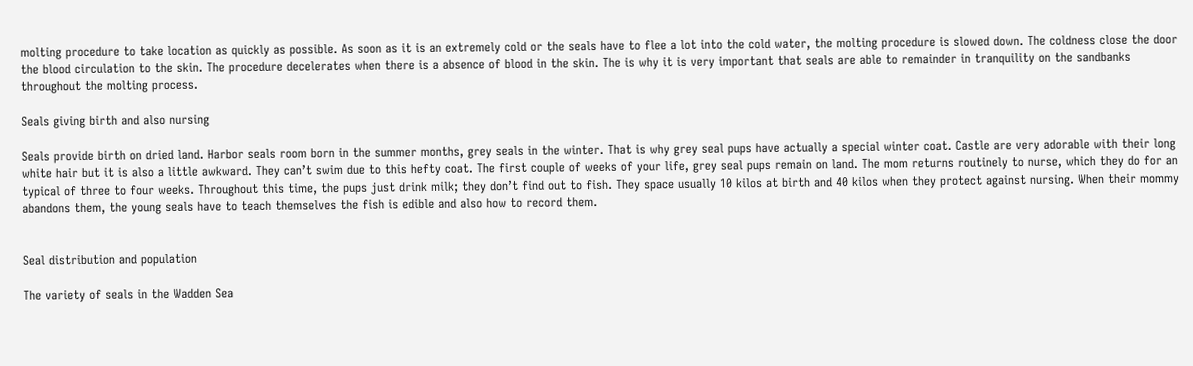molting procedure to take location as quickly as possible. As soon as it is an extremely cold or the seals have to flee a lot into the cold water, the molting procedure is slowed down. The coldness close the door the blood circulation to the skin. The procedure decelerates when there is a absence of blood in the skin. The is why it is very important that seals are able to remainder in tranquility on the sandbanks throughout the molting process.

Seals giving birth and also nursing

Seals provide birth on dried land. Harbor seals room born in the summer months, grey seals in the winter. That is why grey seal pups have actually a special winter coat. Castle are very adorable with their long white hair but it is also a little awkward. They can’t swim due to this hefty coat. The first couple of weeks of your life, grey seal pups remain on land. The mom returns routinely to nurse, which they do for an typical of three to four weeks. Throughout this time, the pups just drink milk; they don’t find out to fish. They space usually 10 kilos at birth and 40 kilos when they protect against nursing. When their mommy abandons them, the young seals have to teach themselves the fish is edible and also how to record them.


Seal distribution and population

The variety of seals in the Wadden Sea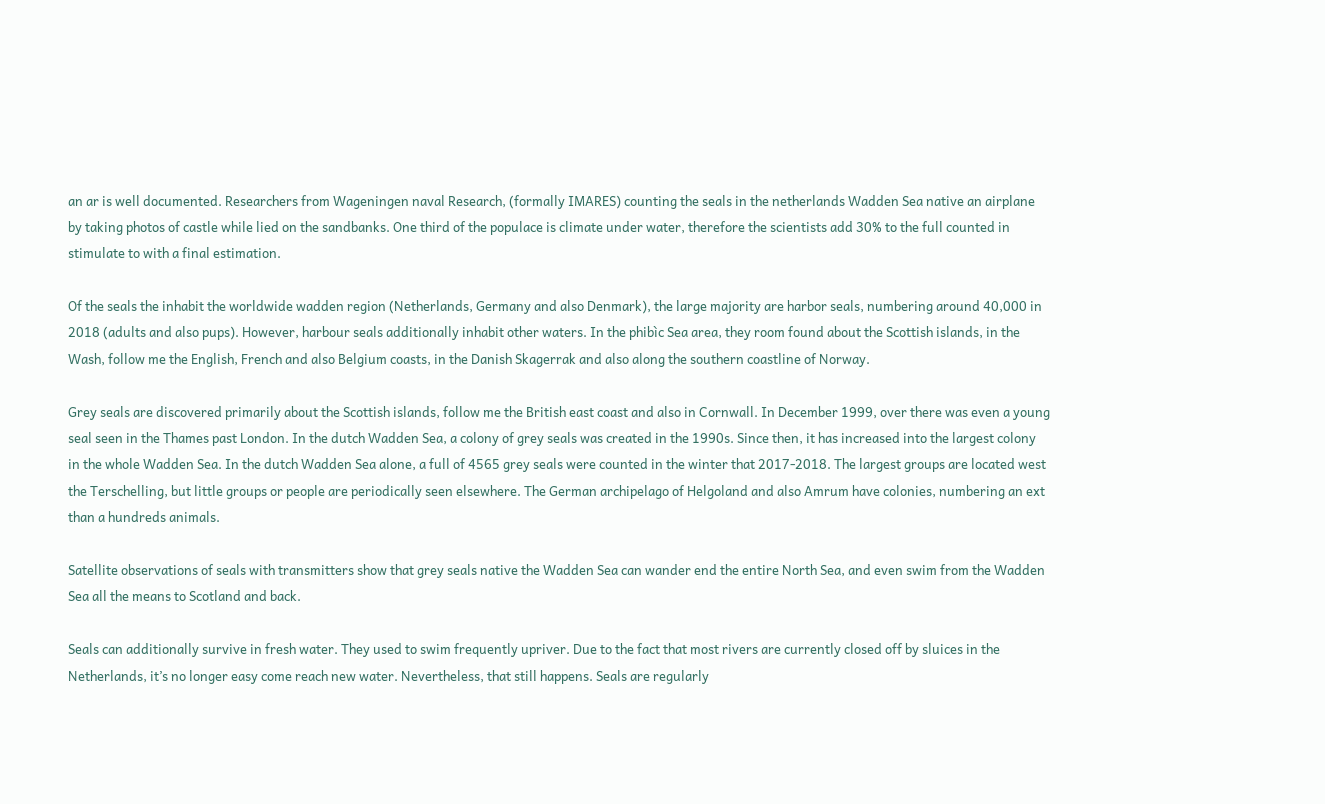an ar is well documented. Researchers from Wageningen naval Research, (formally IMARES) counting the seals in the netherlands Wadden Sea native an airplane by taking photos of castle while lied on the sandbanks. One third of the populace is climate under water, therefore the scientists add 30% to the full counted in stimulate to with a final estimation.

Of the seals the inhabit the worldwide wadden region (Netherlands, Germany and also Denmark), the large majority are harbor seals, numbering around 40,000 in 2018 (adults and also pups). However, harbour seals additionally inhabit other waters. In the phibìc Sea area, they room found about the Scottish islands, in the Wash, follow me the English, French and also Belgium coasts, in the Danish Skagerrak and also along the southern coastline of Norway.

Grey seals are discovered primarily about the Scottish islands, follow me the British east coast and also in Cornwall. In December 1999, over there was even a young seal seen in the Thames past London. In the dutch Wadden Sea, a colony of grey seals was created in the 1990s. Since then, it has increased into the largest colony in the whole Wadden Sea. In the dutch Wadden Sea alone, a full of 4565 grey seals were counted in the winter that 2017-2018. The largest groups are located west the Terschelling, but little groups or people are periodically seen elsewhere. The German archipelago of Helgoland and also Amrum have colonies, numbering an ext than a hundreds animals.

Satellite observations of seals with transmitters show that grey seals native the Wadden Sea can wander end the entire North Sea, and even swim from the Wadden Sea all the means to Scotland and back.

Seals can additionally survive in fresh water. They used to swim frequently upriver. Due to the fact that most rivers are currently closed off by sluices in the Netherlands, it’s no longer easy come reach new water. Nevertheless, that still happens. Seals are regularly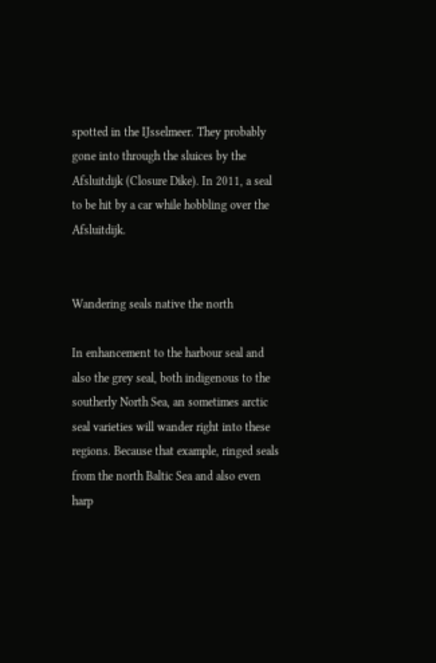spotted in the IJsselmeer. They probably gone into through the sluices by the Afsluitdijk (Closure Dike). In 2011, a seal to be hit by a car while hobbling over the Afsluitdijk.


Wandering seals native the north

In enhancement to the harbour seal and also the grey seal, both indigenous to the southerly North Sea, an sometimes arctic seal varieties will wander right into these regions. Because that example, ringed seals from the north Baltic Sea and also even harp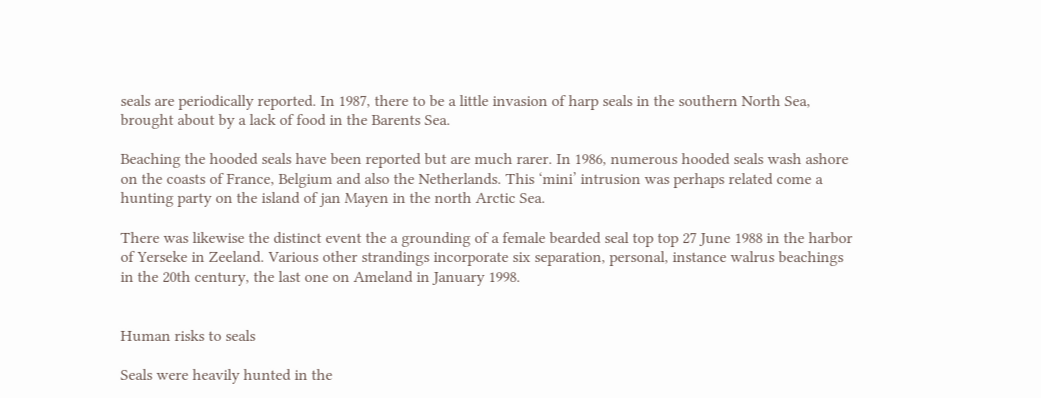seals are periodically reported. In 1987, there to be a little invasion of harp seals in the southern North Sea, brought about by a lack of food in the Barents Sea.

Beaching the hooded seals have been reported but are much rarer. In 1986, numerous hooded seals wash ashore on the coasts of France, Belgium and also the Netherlands. This ‘mini’ intrusion was perhaps related come a hunting party on the island of jan Mayen in the north Arctic Sea.

There was likewise the distinct event the a grounding of a female bearded seal top top 27 June 1988 in the harbor of Yerseke in Zeeland. Various other strandings incorporate six separation, personal, instance walrus beachings in the 20th century, the last one on Ameland in January 1998.


Human risks to seals

Seals were heavily hunted in the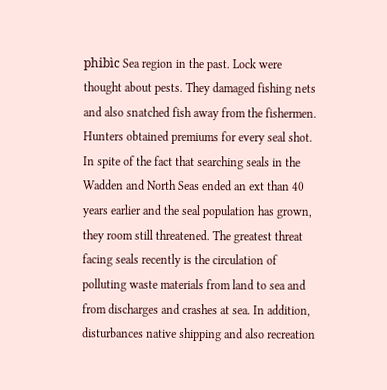phibìc Sea region in the past. Lock were thought about pests. They damaged fishing nets and also snatched fish away from the fishermen. Hunters obtained premiums for every seal shot. In spite of the fact that searching seals in the Wadden and North Seas ended an ext than 40 years earlier and the seal population has grown, they room still threatened. The greatest threat facing seals recently is the circulation of polluting waste materials from land to sea and from discharges and crashes at sea. In addition, disturbances native shipping and also recreation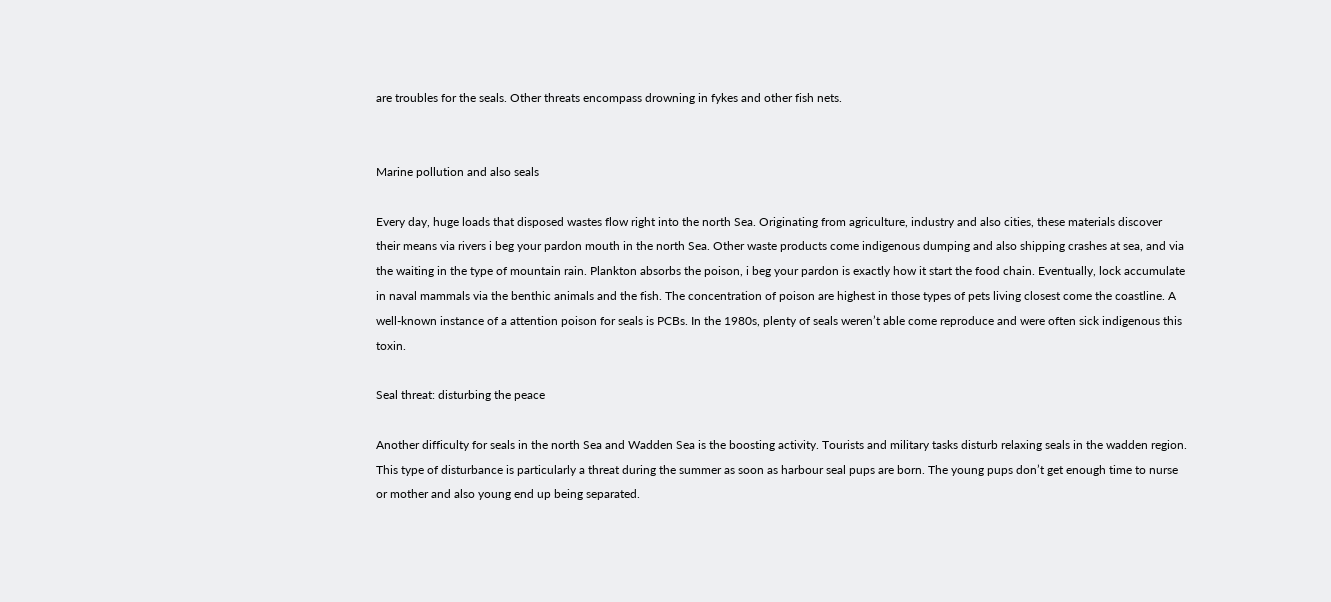are troubles for the seals. Other threats encompass drowning in fykes and other fish nets.


Marine pollution and also seals

Every day, huge loads that disposed wastes flow right into the north Sea. Originating from agriculture, industry and also cities, these materials discover their means via rivers i beg your pardon mouth in the north Sea. Other waste products come indigenous dumping and also shipping crashes at sea, and via the waiting in the type of mountain rain. Plankton absorbs the poison, i beg your pardon is exactly how it start the food chain. Eventually, lock accumulate in naval mammals via the benthic animals and the fish. The concentration of poison are highest in those types of pets living closest come the coastline. A well-known instance of a attention poison for seals is PCBs. In the 1980s, plenty of seals weren’t able come reproduce and were often sick indigenous this toxin.

Seal threat: disturbing the peace

Another difficulty for seals in the north Sea and Wadden Sea is the boosting activity. Tourists and military tasks disturb relaxing seals in the wadden region. This type of disturbance is particularly a threat during the summer as soon as harbour seal pups are born. The young pups don’t get enough time to nurse or mother and also young end up being separated.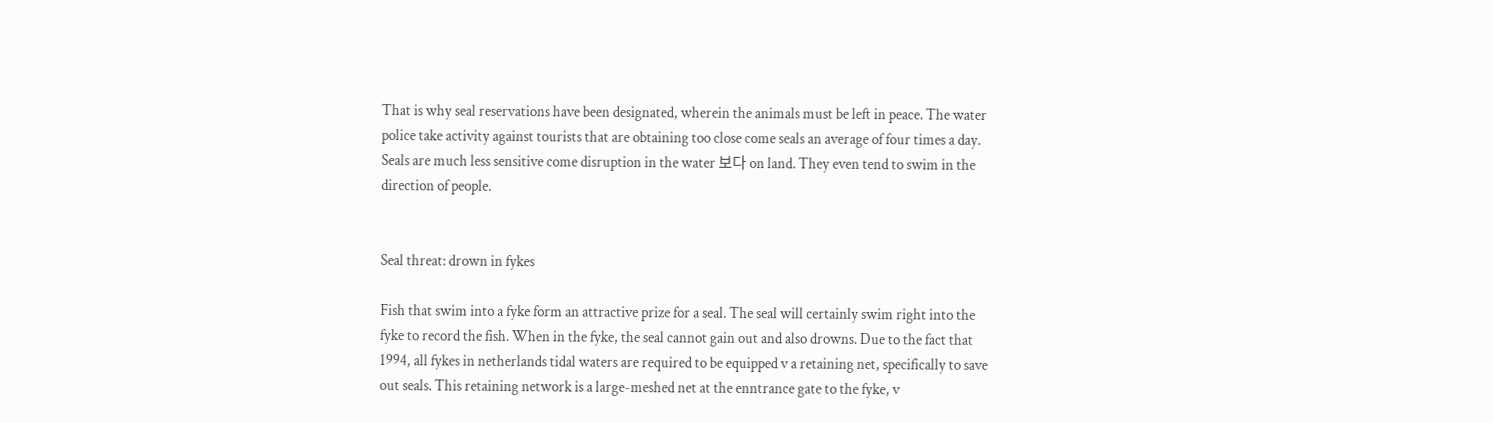That is why seal reservations have been designated, wherein the animals must be left in peace. The water police take activity against tourists that are obtaining too close come seals an average of four times a day. Seals are much less sensitive come disruption in the water 보다 on land. They even tend to swim in the direction of people.


Seal threat: drown in fykes

Fish that swim into a fyke form an attractive prize for a seal. The seal will certainly swim right into the fyke to record the fish. When in the fyke, the seal cannot gain out and also drowns. Due to the fact that 1994, all fykes in netherlands tidal waters are required to be equipped v a retaining net, specifically to save out seals. This retaining network is a large-meshed net at the enntrance gate to the fyke, v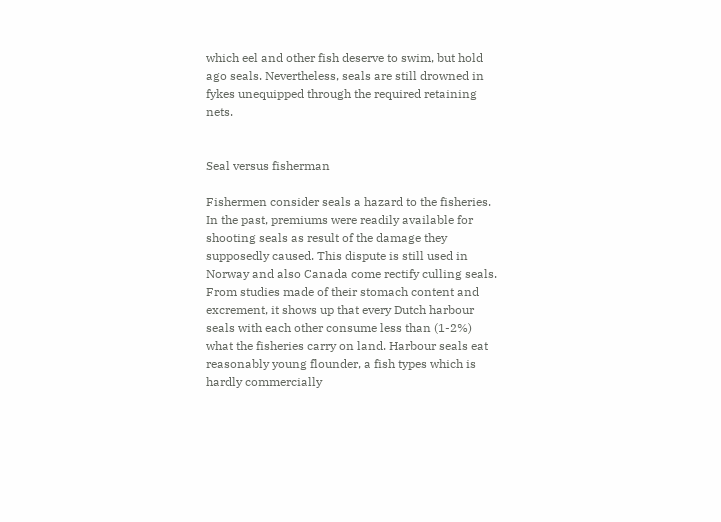which eel and other fish deserve to swim, but hold ago seals. Nevertheless, seals are still drowned in fykes unequipped through the required retaining nets.


Seal versus fisherman

Fishermen consider seals a hazard to the fisheries. In the past, premiums were readily available for shooting seals as result of the damage they supposedly caused. This dispute is still used in Norway and also Canada come rectify culling seals. From studies made of their stomach content and excrement, it shows up that every Dutch harbour seals with each other consume less than (1-2%) what the fisheries carry on land. Harbour seals eat reasonably young flounder, a fish types which is hardly commercially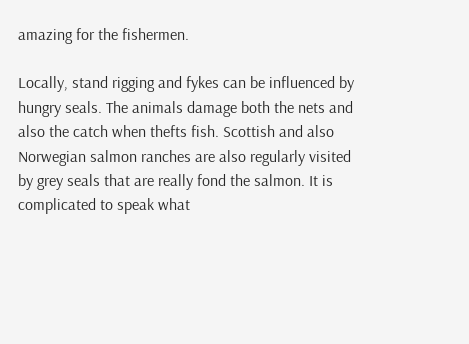amazing for the fishermen.

Locally, stand rigging and fykes can be influenced by hungry seals. The animals damage both the nets and also the catch when thefts fish. Scottish and also Norwegian salmon ranches are also regularly visited by grey seals that are really fond the salmon. It is complicated to speak what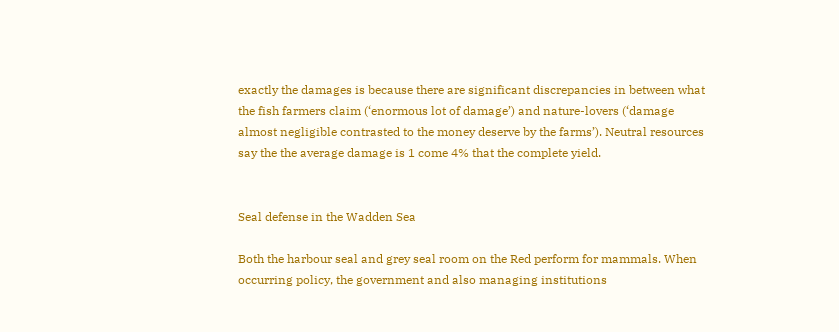exactly the damages is because there are significant discrepancies in between what the fish farmers claim (‘enormous lot of damage’) and nature-lovers (‘damage almost negligible contrasted to the money deserve by the farms’). Neutral resources say the the average damage is 1 come 4% that the complete yield.


Seal defense in the Wadden Sea

Both the harbour seal and grey seal room on the Red perform for mammals. When occurring policy, the government and also managing institutions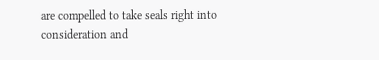are compelled to take seals right into consideration and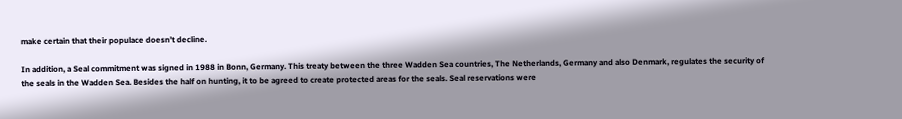make certain that their populace doesn’t decline.

In addition, a Seal commitment was signed in 1988 in Bonn, Germany. This treaty between the three Wadden Sea countries, The Netherlands, Germany and also Denmark, regulates the security of the seals in the Wadden Sea. Besides the half on hunting, it to be agreed to create protected areas for the seals. Seal reservations were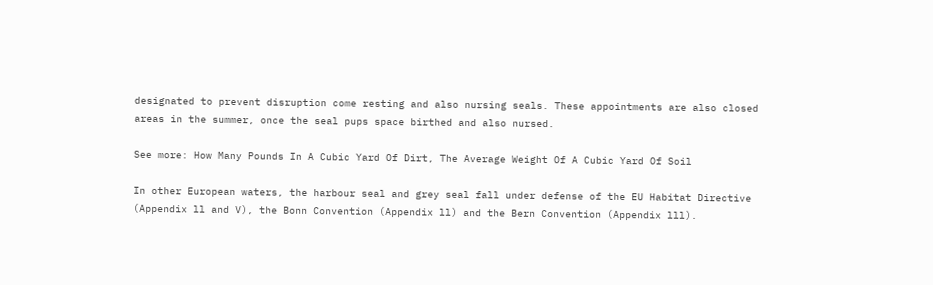designated to prevent disruption come resting and also nursing seals. These appointments are also closed areas in the summer, once the seal pups space birthed and also nursed.

See more: How Many Pounds In A Cubic Yard Of Dirt, The Average Weight Of A Cubic Yard Of Soil

In other European waters, the harbour seal and grey seal fall under defense of the EU Habitat Directive (Appendix ll and V), the Bonn Convention (Appendix ll) and the Bern Convention (Appendix lll).